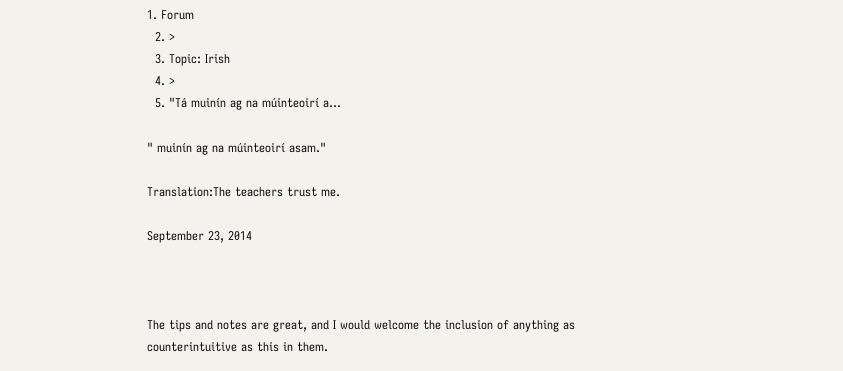1. Forum
  2. >
  3. Topic: Irish
  4. >
  5. "Tá muinín ag na múinteoirí a…

" muinín ag na múinteoirí asam."

Translation:The teachers trust me.

September 23, 2014



The tips and notes are great, and I would welcome the inclusion of anything as counterintuitive as this in them.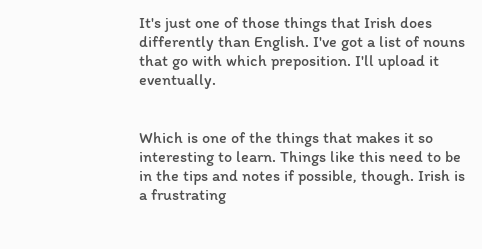It's just one of those things that Irish does differently than English. I've got a list of nouns that go with which preposition. I'll upload it eventually.


Which is one of the things that makes it so interesting to learn. Things like this need to be in the tips and notes if possible, though. Irish is a frustrating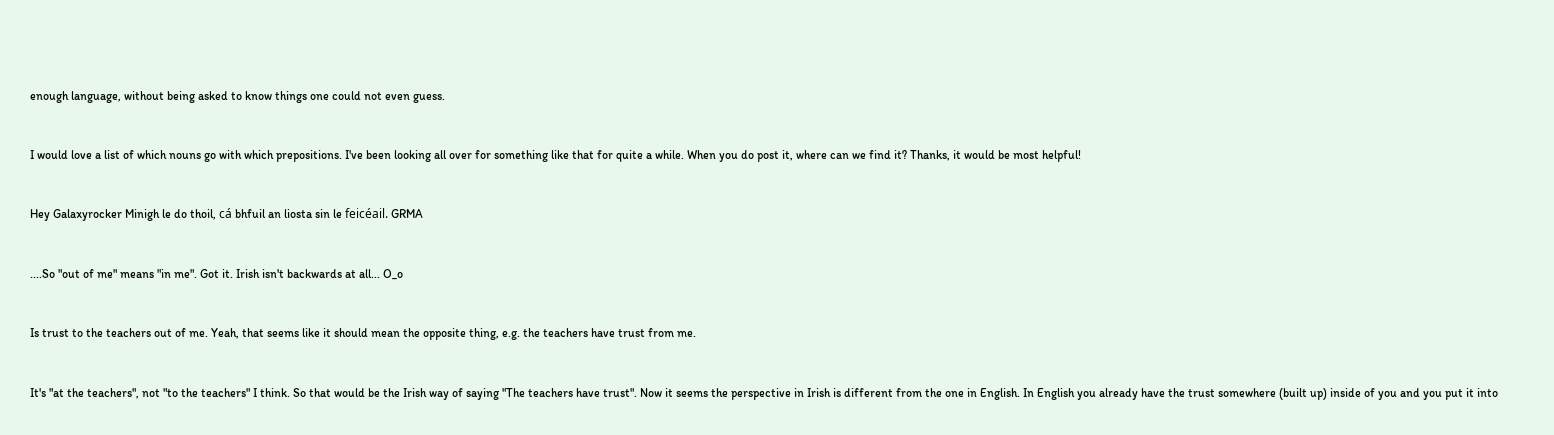enough language, without being asked to know things one could not even guess.


I would love a list of which nouns go with which prepositions. I've been looking all over for something like that for quite a while. When you do post it, where can we find it? Thanks, it would be most helpful!


Hey Galaxyrocker Minigh le do thoil, cá bhfuil an liosta sin le feicéail. GRMA


....So "out of me" means "in me". Got it. Irish isn't backwards at all... O_o


Is trust to the teachers out of me. Yeah, that seems like it should mean the opposite thing, e.g. the teachers have trust from me.


It's "at the teachers", not "to the teachers" I think. So that would be the Irish way of saying "The teachers have trust". Now it seems the perspective in Irish is different from the one in English. In English you already have the trust somewhere (built up) inside of you and you put it into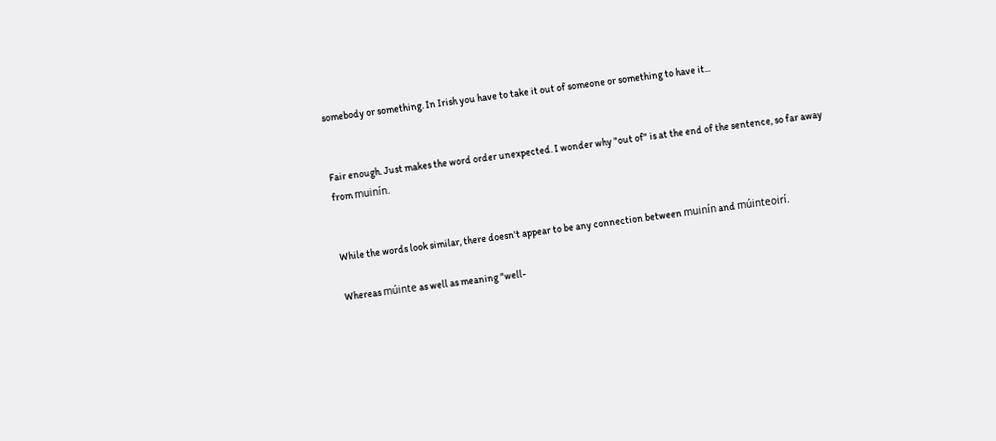somebody or something. In Irish you have to take it out of someone or something to have it...


Fair enough. Just makes the word order unexpected. I wonder why "out of" is at the end of the sentence, so far away from muinín.


While the words look similar, there doesn't appear to be any connection between muinín and múinteoirí.

Whereas múinte as well as meaning "well-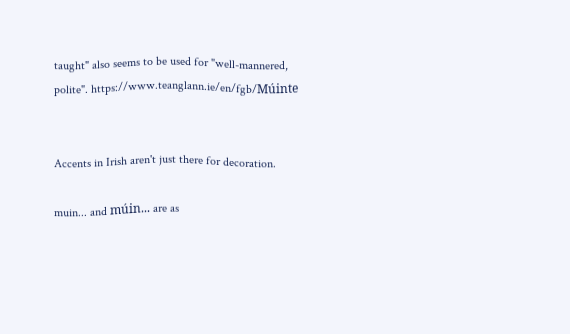taught" also seems to be used for "well-mannered, polite". https://www.teanglann.ie/en/fgb/Múinte


Accents in Irish aren't just there for decoration.

muin... and múin... are as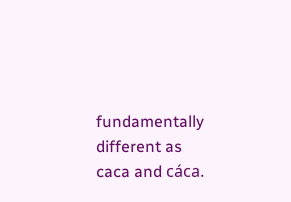fundamentally different as caca and cáca.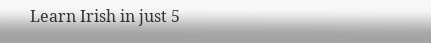Learn Irish in just 5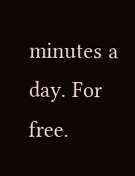minutes a day. For free.